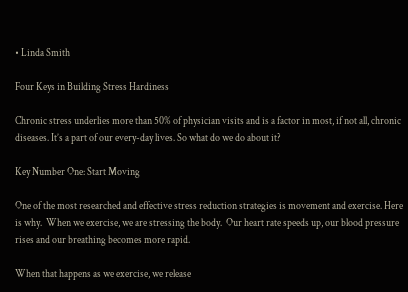• Linda Smith

Four Keys in Building Stress Hardiness

Chronic stress underlies more than 50% of physician visits and is a factor in most, if not all, chronic diseases. It’s a part of our every-day lives. So what do we do about it?

Key Number One: Start Moving

One of the most researched and effective stress reduction strategies is movement and exercise. Here is why.  When we exercise, we are stressing the body.  Our heart rate speeds up, our blood pressure rises and our breathing becomes more rapid.

When that happens as we exercise, we release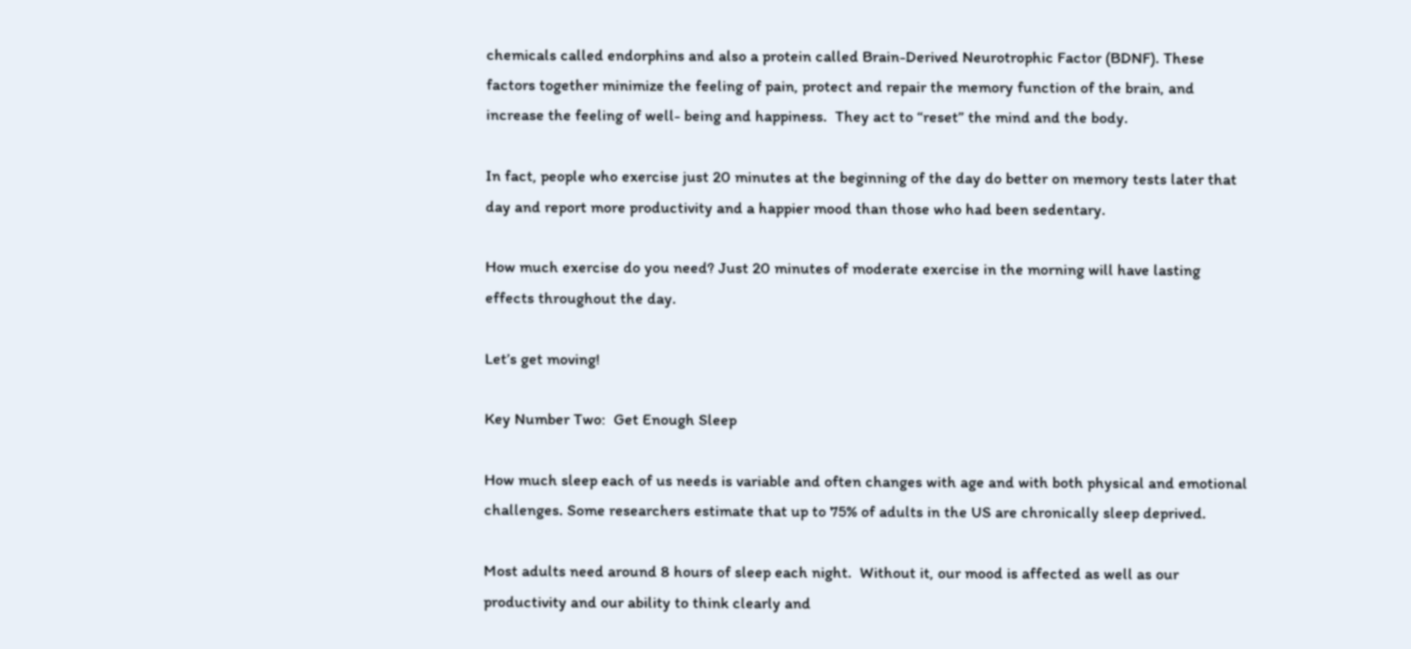chemicals called endorphins and also a protein called Brain-Derived Neurotrophic Factor (BDNF). These factors together minimize the feeling of pain, protect and repair the memory function of the brain, and increase the feeling of well- being and happiness.  They act to “reset” the mind and the body.

In fact, people who exercise just 20 minutes at the beginning of the day do better on memory tests later that day and report more productivity and a happier mood than those who had been sedentary.

How much exercise do you need? Just 20 minutes of moderate exercise in the morning will have lasting effects throughout the day.

Let’s get moving!

Key Number Two:  Get Enough Sleep

How much sleep each of us needs is variable and often changes with age and with both physical and emotional challenges. Some researchers estimate that up to 75% of adults in the US are chronically sleep deprived.

Most adults need around 8 hours of sleep each night.  Without it, our mood is affected as well as our productivity and our ability to think clearly and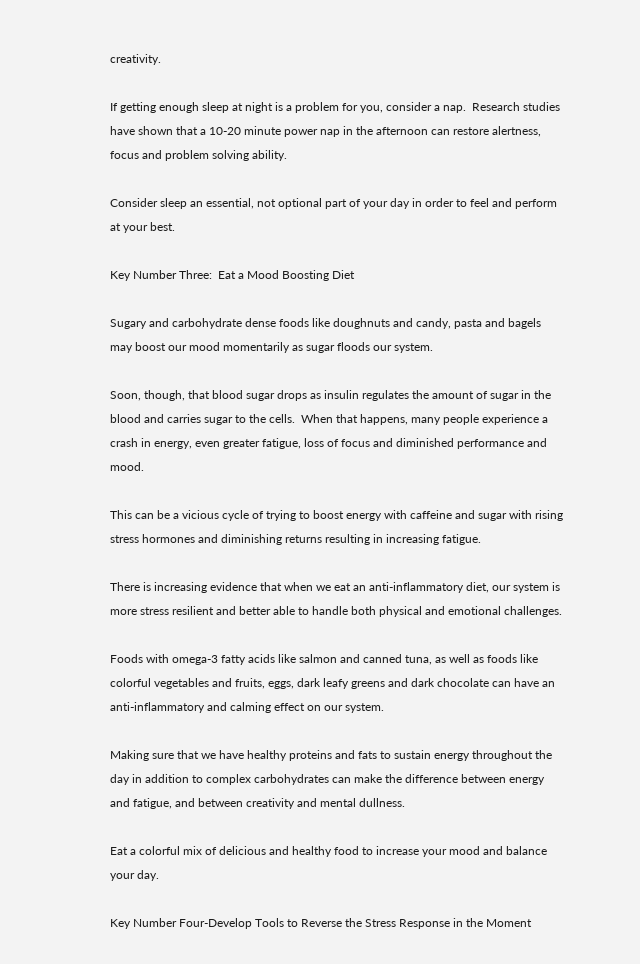creativity.

If getting enough sleep at night is a problem for you, consider a nap.  Research studies have shown that a 10-20 minute power nap in the afternoon can restore alertness, focus and problem solving ability.

Consider sleep an essential, not optional part of your day in order to feel and perform at your best.

Key Number Three:  Eat a Mood Boosting Diet

Sugary and carbohydrate dense foods like doughnuts and candy, pasta and bagels may boost our mood momentarily as sugar floods our system.

Soon, though, that blood sugar drops as insulin regulates the amount of sugar in the blood and carries sugar to the cells.  When that happens, many people experience a crash in energy, even greater fatigue, loss of focus and diminished performance and mood.

This can be a vicious cycle of trying to boost energy with caffeine and sugar with rising stress hormones and diminishing returns resulting in increasing fatigue.

There is increasing evidence that when we eat an anti-inflammatory diet, our system is more stress resilient and better able to handle both physical and emotional challenges.

Foods with omega-3 fatty acids like salmon and canned tuna, as well as foods like colorful vegetables and fruits, eggs, dark leafy greens and dark chocolate can have an anti-inflammatory and calming effect on our system.

Making sure that we have healthy proteins and fats to sustain energy throughout the day in addition to complex carbohydrates can make the difference between energy and fatigue, and between creativity and mental dullness.

Eat a colorful mix of delicious and healthy food to increase your mood and balance your day.

Key Number Four-Develop Tools to Reverse the Stress Response in the Moment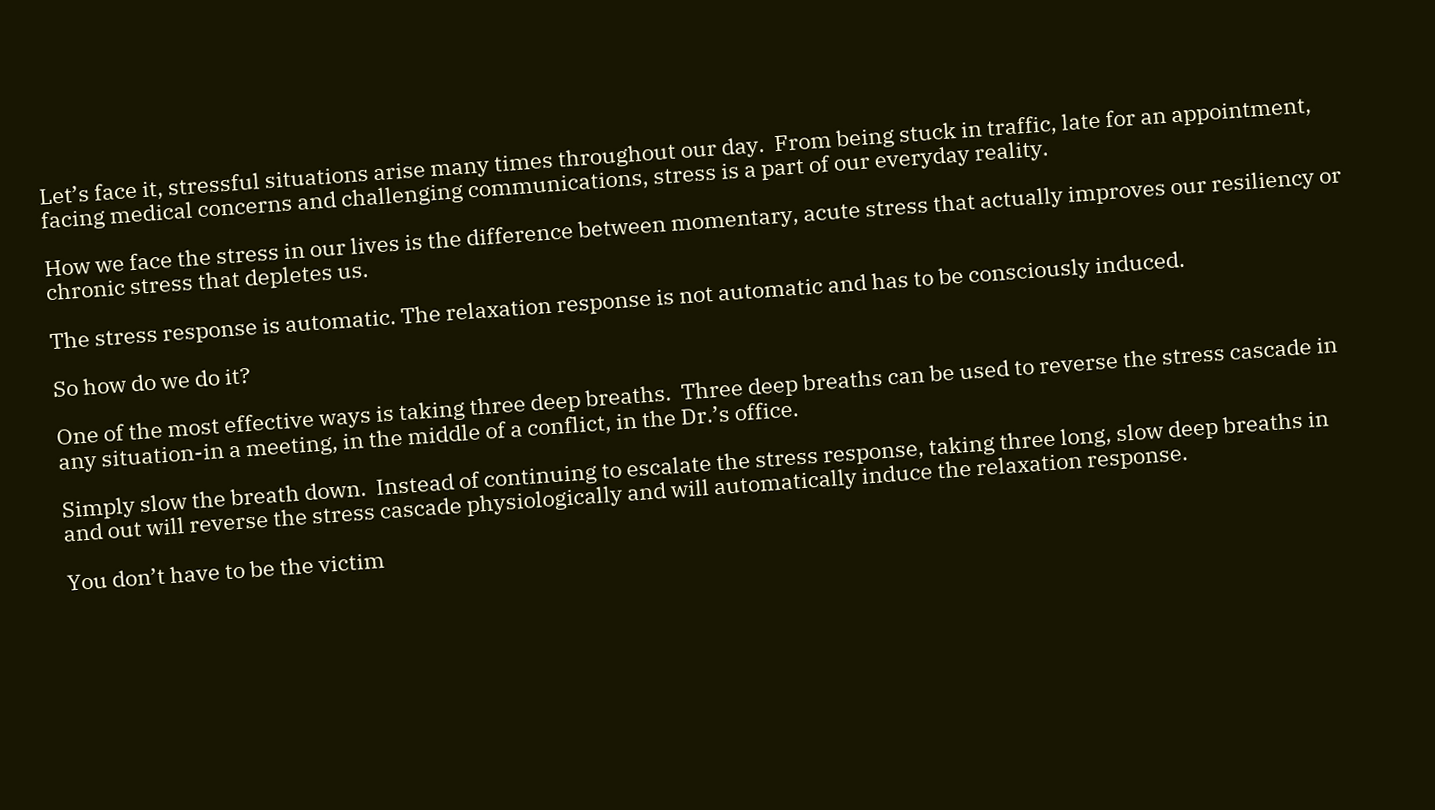Let’s face it, stressful situations arise many times throughout our day.  From being stuck in traffic, late for an appointment, facing medical concerns and challenging communications, stress is a part of our everyday reality.

How we face the stress in our lives is the difference between momentary, acute stress that actually improves our resiliency or chronic stress that depletes us.

The stress response is automatic. The relaxation response is not automatic and has to be consciously induced.

So how do we do it?

One of the most effective ways is taking three deep breaths.  Three deep breaths can be used to reverse the stress cascade in any situation-in a meeting, in the middle of a conflict, in the Dr.’s office.

Simply slow the breath down.  Instead of continuing to escalate the stress response, taking three long, slow deep breaths in and out will reverse the stress cascade physiologically and will automatically induce the relaxation response.

You don’t have to be the victim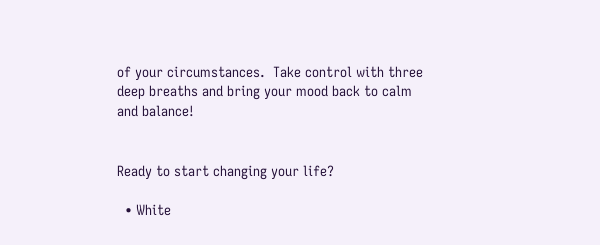of your circumstances.  Take control with three deep breaths and bring your mood back to calm and balance!


Ready to start changing your life?

  • White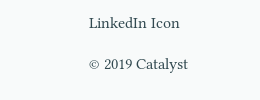LinkedIn Icon

© 2019 Catalyst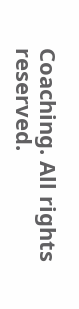Coaching. All rights reserved.